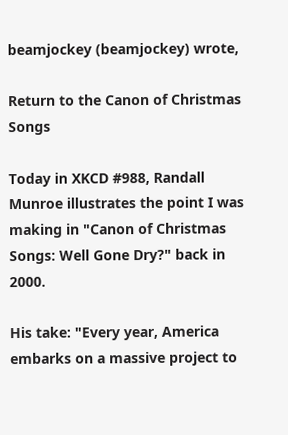beamjockey (beamjockey) wrote,

Return to the Canon of Christmas Songs

Today in XKCD #988, Randall Munroe illustrates the point I was making in "Canon of Christmas Songs: Well Gone Dry?" back in 2000.

His take: "Every year, America embarks on a massive project to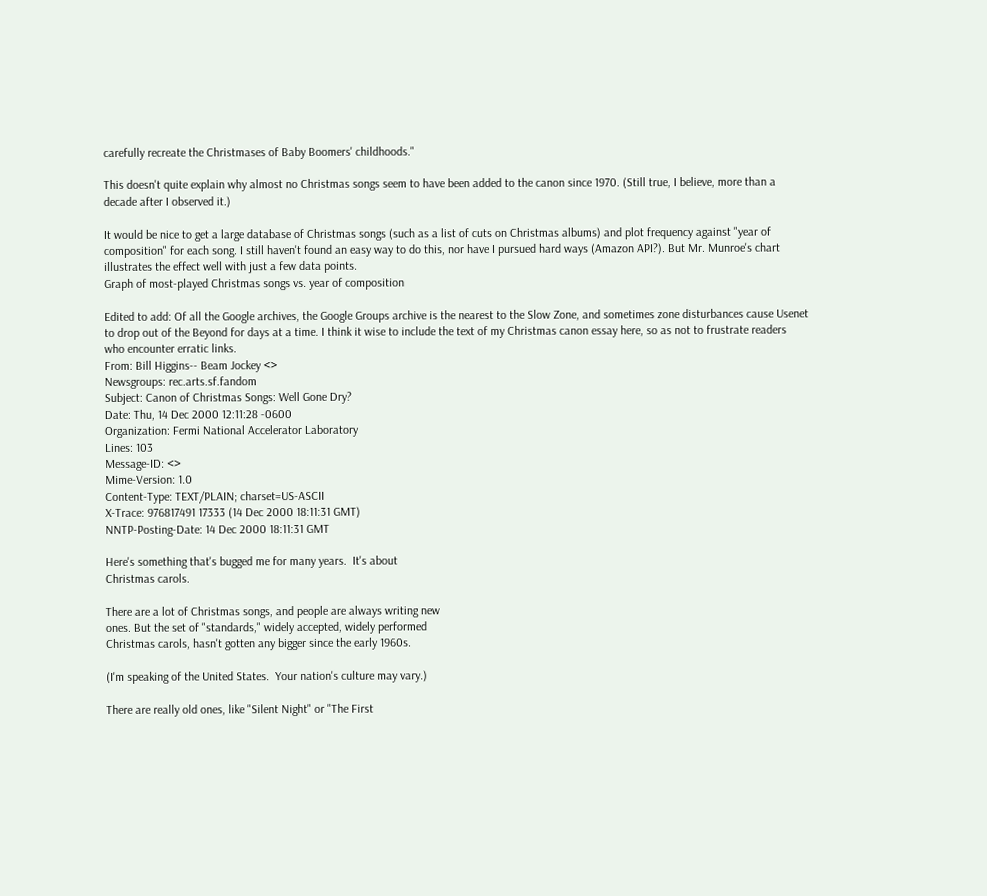carefully recreate the Christmases of Baby Boomers' childhoods."

This doesn't quite explain why almost no Christmas songs seem to have been added to the canon since 1970. (Still true, I believe, more than a decade after I observed it.)

It would be nice to get a large database of Christmas songs (such as a list of cuts on Christmas albums) and plot frequency against "year of composition" for each song. I still haven't found an easy way to do this, nor have I pursued hard ways (Amazon API?). But Mr. Munroe's chart illustrates the effect well with just a few data points.
Graph of most-played Christmas songs vs. year of composition

Edited to add: Of all the Google archives, the Google Groups archive is the nearest to the Slow Zone, and sometimes zone disturbances cause Usenet to drop out of the Beyond for days at a time. I think it wise to include the text of my Christmas canon essay here, so as not to frustrate readers who encounter erratic links.
From: Bill Higgins-- Beam Jockey <>
Newsgroups: rec.arts.sf.fandom
Subject: Canon of Christmas Songs: Well Gone Dry?
Date: Thu, 14 Dec 2000 12:11:28 -0600
Organization: Fermi National Accelerator Laboratory
Lines: 103
Message-ID: <>
Mime-Version: 1.0
Content-Type: TEXT/PLAIN; charset=US-ASCII
X-Trace: 976817491 17333 (14 Dec 2000 18:11:31 GMT)
NNTP-Posting-Date: 14 Dec 2000 18:11:31 GMT

Here's something that's bugged me for many years.  It's about
Christmas carols.

There are a lot of Christmas songs, and people are always writing new
ones. But the set of "standards," widely accepted, widely performed
Christmas carols, hasn't gotten any bigger since the early 1960s.

(I'm speaking of the United States.  Your nation's culture may vary.)

There are really old ones, like "Silent Night" or "The First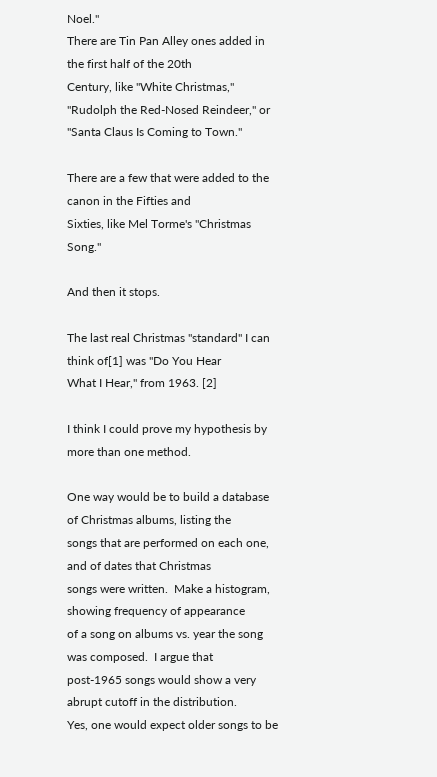Noel."
There are Tin Pan Alley ones added in the first half of the 20th
Century, like "White Christmas," "Rudolph the Red-Nosed Reindeer," or
"Santa Claus Is Coming to Town."

There are a few that were added to the canon in the Fifties and
Sixties, like Mel Torme's "Christmas Song."

And then it stops.

The last real Christmas "standard" I can think of[1] was "Do You Hear
What I Hear," from 1963. [2]

I think I could prove my hypothesis by more than one method.

One way would be to build a database of Christmas albums, listing the
songs that are performed on each one, and of dates that Christmas
songs were written.  Make a histogram, showing frequency of appearance
of a song on albums vs. year the song was composed.  I argue that
post-1965 songs would show a very abrupt cutoff in the distribution.
Yes, one would expect older songs to be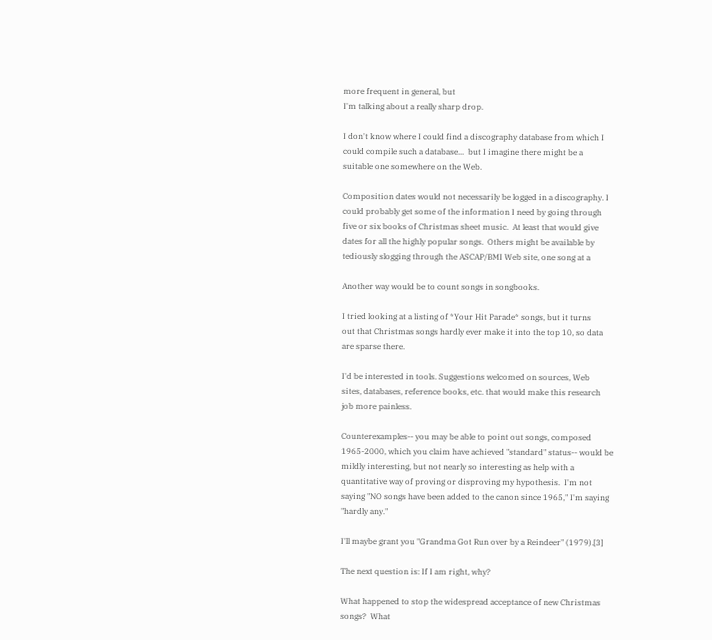more frequent in general, but
I'm talking about a really sharp drop.

I don't know where I could find a discography database from which I
could compile such a database...  but I imagine there might be a
suitable one somewhere on the Web.

Composition dates would not necessarily be logged in a discography. I
could probably get some of the information I need by going through
five or six books of Christmas sheet music.  At least that would give
dates for all the highly popular songs.  Others might be available by
tediously slogging through the ASCAP/BMI Web site, one song at a

Another way would be to count songs in songbooks.

I tried looking at a listing of *Your Hit Parade* songs, but it turns
out that Christmas songs hardly ever make it into the top 10, so data
are sparse there.

I'd be interested in tools. Suggestions welcomed on sources, Web
sites, databases, reference books, etc. that would make this research
job more painless.

Counterexamples-- you may be able to point out songs, composed
1965-2000, which you claim have achieved "standard" status-- would be
mildly interesting, but not nearly so interesting as help with a
quantitative way of proving or disproving my hypothesis.  I'm not
saying "NO songs have been added to the canon since 1965," I'm saying
"hardly any."

I'll maybe grant you "Grandma Got Run over by a Reindeer" (1979).[3]

The next question is: If I am right, why?

What happened to stop the widespread acceptance of new Christmas
songs?  What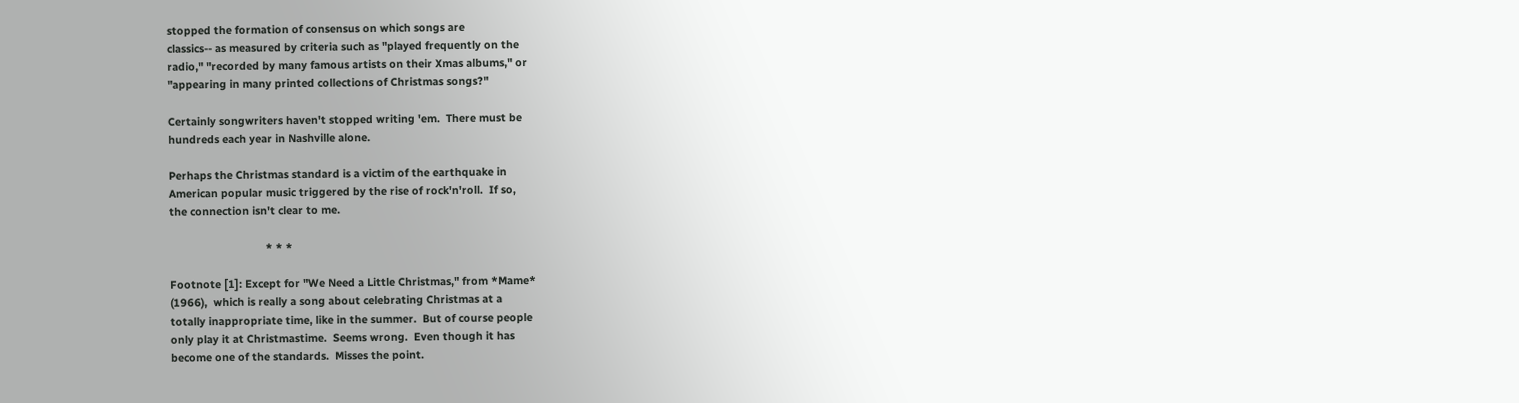stopped the formation of consensus on which songs are
classics-- as measured by criteria such as "played frequently on the
radio," "recorded by many famous artists on their Xmas albums," or
"appearing in many printed collections of Christmas songs?"

Certainly songwriters haven't stopped writing 'em.  There must be
hundreds each year in Nashville alone.

Perhaps the Christmas standard is a victim of the earthquake in
American popular music triggered by the rise of rock'n'roll.  If so,
the connection isn't clear to me.

                                * * *

Footnote [1]: Except for "We Need a Little Christmas," from *Mame*
(1966),  which is really a song about celebrating Christmas at a
totally inappropriate time, like in the summer.  But of course people
only play it at Christmastime.  Seems wrong.  Even though it has
become one of the standards.  Misses the point.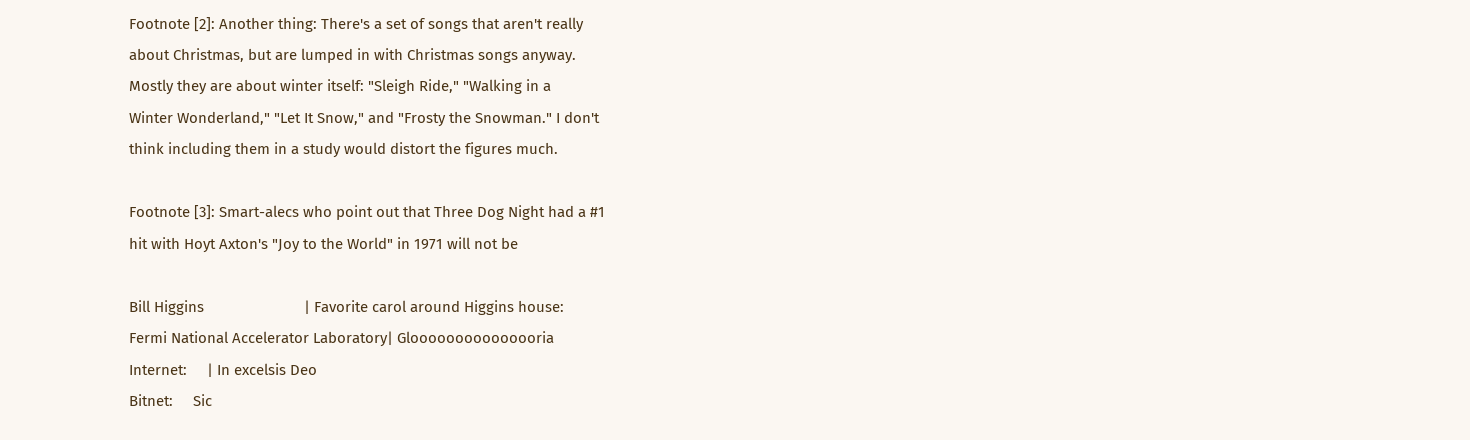Footnote [2]: Another thing: There's a set of songs that aren't really
about Christmas, but are lumped in with Christmas songs anyway.
Mostly they are about winter itself: "Sleigh Ride," "Walking in a
Winter Wonderland," "Let It Snow," and "Frosty the Snowman." I don't
think including them in a study would distort the figures much.

Footnote [3]: Smart-alecs who point out that Three Dog Night had a #1
hit with Hoyt Axton's "Joy to the World" in 1971 will not be

Bill Higgins                         | Favorite carol around Higgins house:
Fermi National Accelerator Laboratory| Glooooooooooooooria
Internet:     | In excelsis Deo
Bitnet:     Sic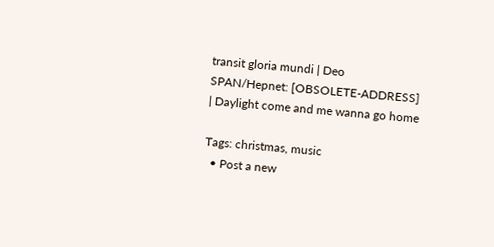transit gloria mundi | Deo
SPAN/Hepnet: [OBSOLETE-ADDRESS]      | Daylight come and me wanna go home

Tags: christmas, music
  • Post a new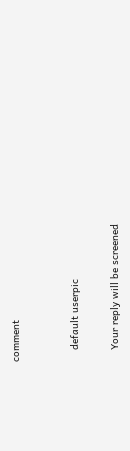comment


    default userpic

    Your reply will be screened